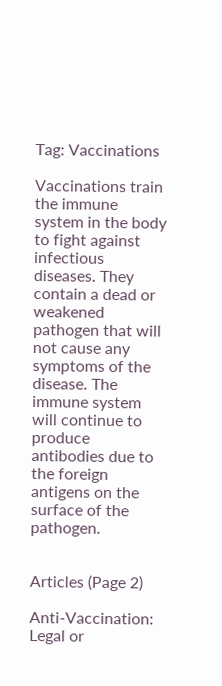Tag: Vaccinations

Vaccinations train the immune system in the body to fight against infectious diseases. They contain a dead or weakened pathogen that will not cause any symptoms of the disease. The immune system will continue to produce antibodies due to the foreign antigens on the surface of the pathogen.


Articles (Page 2)

Anti-Vaccination: Legal or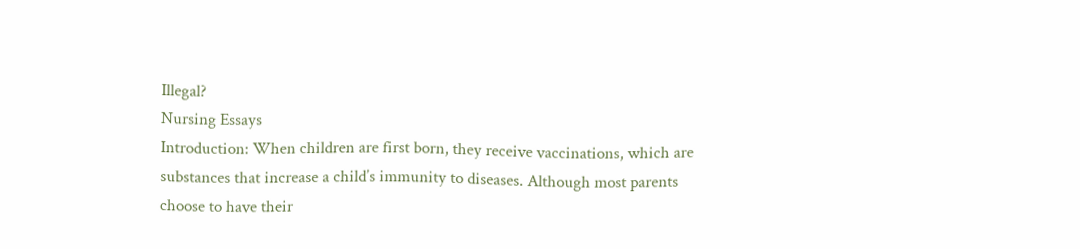Illegal?
Nursing Essays
Introduction: When children are first born, they receive vaccinations, which are substances that increase a child’s immunity to diseases. Although most parents choose to have their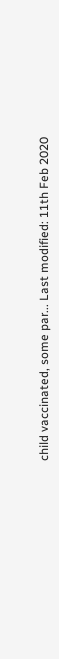child vaccinated, some par... Last modified: 11th Feb 2020